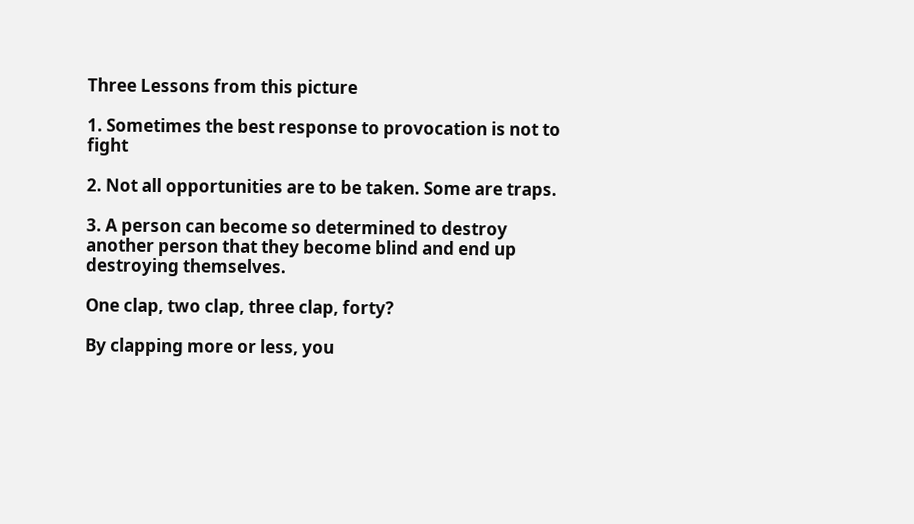Three Lessons from this picture

1. Sometimes the best response to provocation is not to fight

2. Not all opportunities are to be taken. Some are traps.

3. A person can become so determined to destroy another person that they become blind and end up destroying themselves.

One clap, two clap, three clap, forty?

By clapping more or less, you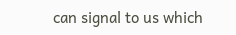can signal to us which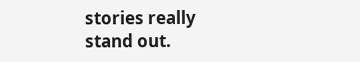stories really stand out.